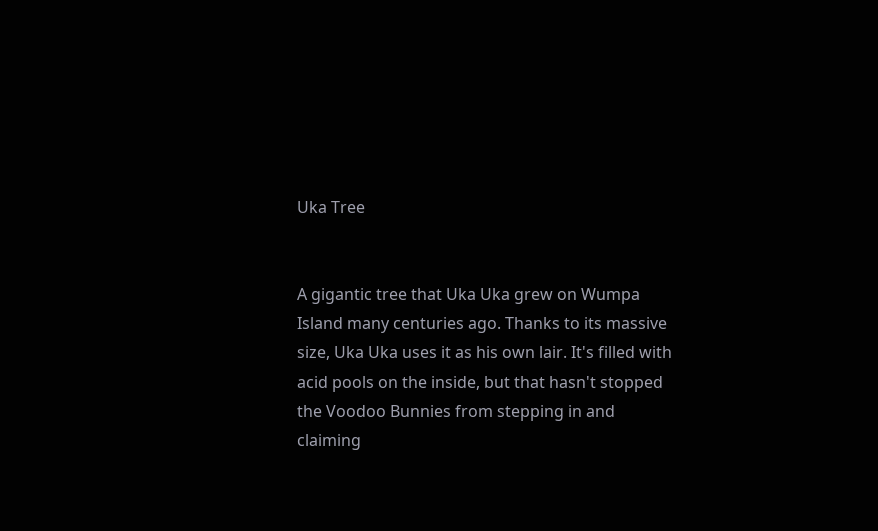Uka Tree


A gigantic tree that Uka Uka grew on Wumpa Island many centuries ago. Thanks to its massive size, Uka Uka uses it as his own lair. It's filled with acid pools on the inside, but that hasn't stopped the Voodoo Bunnies from stepping in and claiming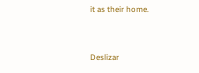it as their home.


Deslizar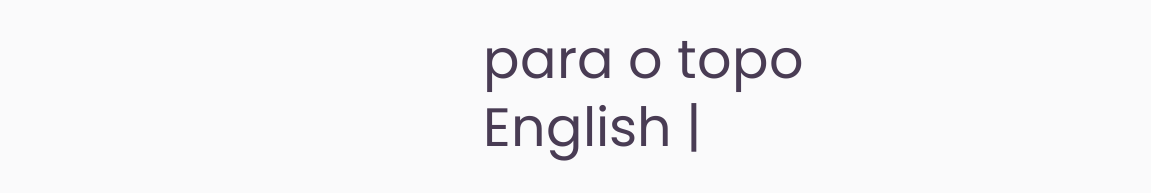para o topo
English |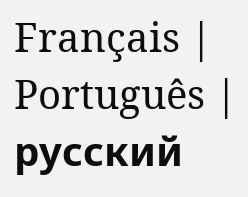Français | Português | русский